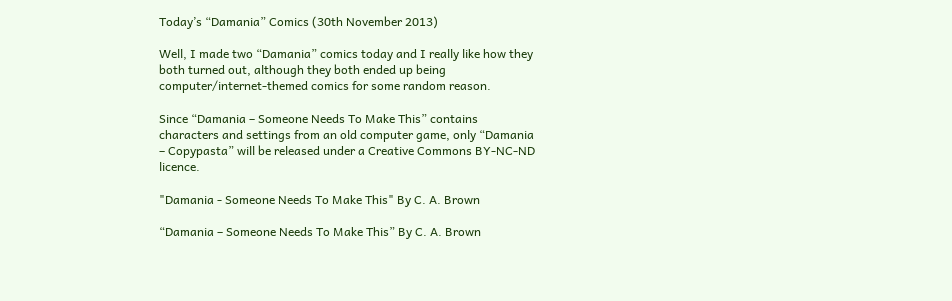Today’s “Damania” Comics (30th November 2013)

Well, I made two “Damania” comics today and I really like how they both turned out, although they both ended up being computer/internet-themed comics for some random reason.

Since “Damania – Someone Needs To Make This” contains characters and settings from an old computer game, only “Damania – Copypasta” will be released under a Creative Commons BY-NC-ND licence.

"Damania - Someone Needs To Make This" By C. A. Brown

“Damania – Someone Needs To Make This” By C. A. Brown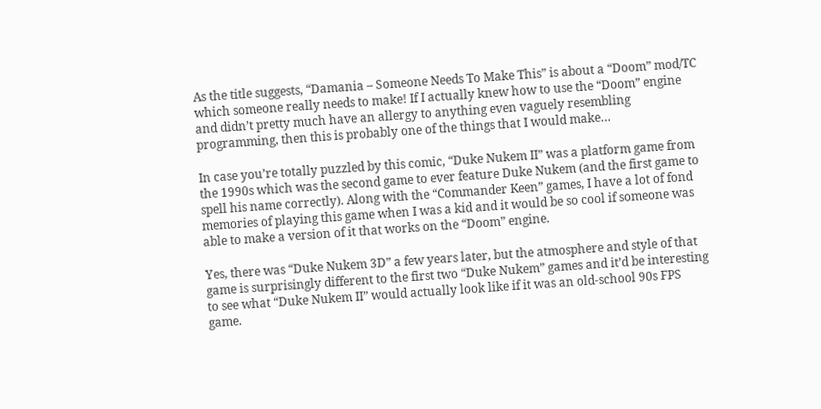As the title suggests, “Damania – Someone Needs To Make This” is about a “Doom” mod/TC which someone really needs to make! If I actually knew how to use the “Doom” engine and didn’t pretty much have an allergy to anything even vaguely resembling programming, then this is probably one of the things that I would make…

In case you’re totally puzzled by this comic, “Duke Nukem II” was a platform game from the 1990s which was the second game to ever feature Duke Nukem (and the first game to spell his name correctly). Along with the “Commander Keen” games, I have a lot of fond memories of playing this game when I was a kid and it would be so cool if someone was able to make a version of it that works on the “Doom” engine.

Yes, there was “Duke Nukem 3D” a few years later, but the atmosphere and style of that game is surprisingly different to the first two “Duke Nukem” games and it’d be interesting to see what “Duke Nukem II” would actually look like if it was an old-school 90s FPS game.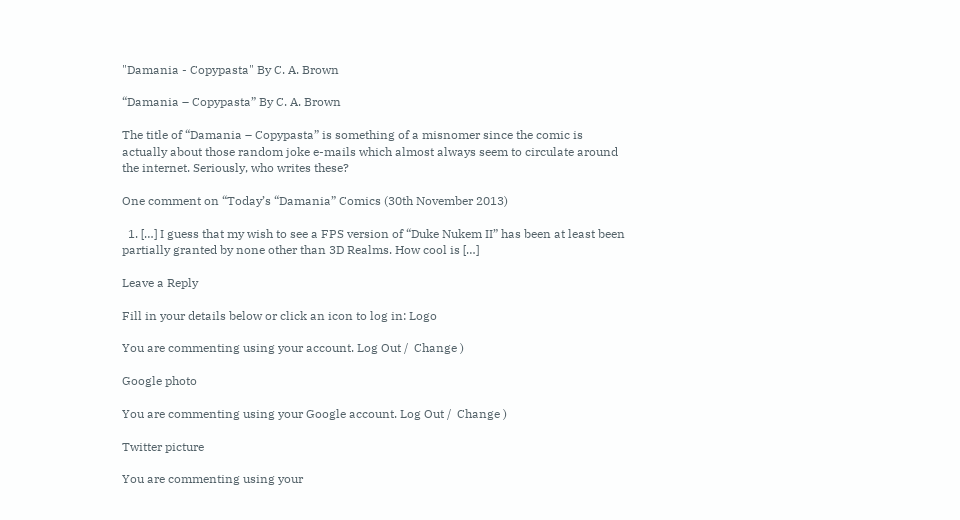"Damania - Copypasta" By C. A. Brown

“Damania – Copypasta” By C. A. Brown

The title of “Damania – Copypasta” is something of a misnomer since the comic is actually about those random joke e-mails which almost always seem to circulate around the internet. Seriously, who writes these?

One comment on “Today’s “Damania” Comics (30th November 2013)

  1. […] I guess that my wish to see a FPS version of “Duke Nukem II” has been at least been partially granted by none other than 3D Realms. How cool is […]

Leave a Reply

Fill in your details below or click an icon to log in: Logo

You are commenting using your account. Log Out /  Change )

Google photo

You are commenting using your Google account. Log Out /  Change )

Twitter picture

You are commenting using your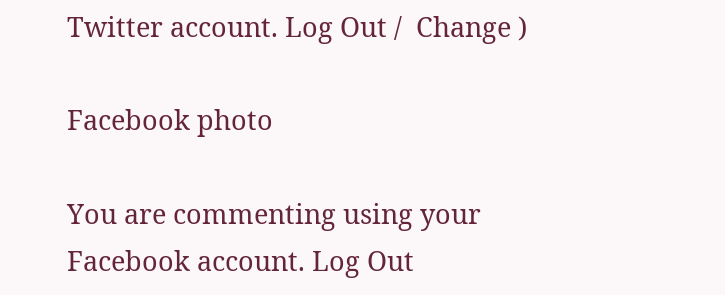Twitter account. Log Out /  Change )

Facebook photo

You are commenting using your Facebook account. Log Out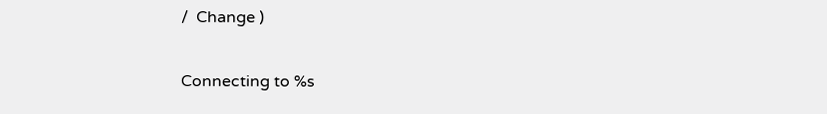/  Change )

Connecting to %s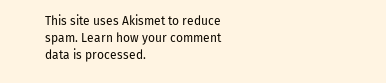This site uses Akismet to reduce spam. Learn how your comment data is processed.